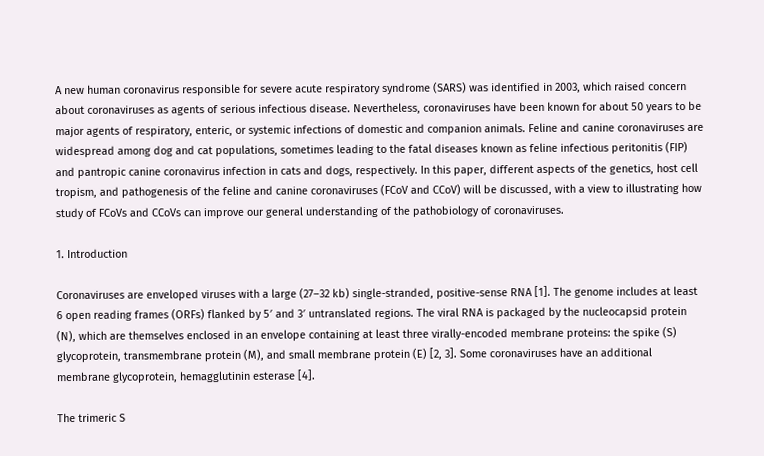A new human coronavirus responsible for severe acute respiratory syndrome (SARS) was identified in 2003, which raised concern about coronaviruses as agents of serious infectious disease. Nevertheless, coronaviruses have been known for about 50 years to be major agents of respiratory, enteric, or systemic infections of domestic and companion animals. Feline and canine coronaviruses are widespread among dog and cat populations, sometimes leading to the fatal diseases known as feline infectious peritonitis (FIP) and pantropic canine coronavirus infection in cats and dogs, respectively. In this paper, different aspects of the genetics, host cell tropism, and pathogenesis of the feline and canine coronaviruses (FCoV and CCoV) will be discussed, with a view to illustrating how study of FCoVs and CCoVs can improve our general understanding of the pathobiology of coronaviruses.

1. Introduction

Coronaviruses are enveloped viruses with a large (27–32 kb) single-stranded, positive-sense RNA [1]. The genome includes at least 6 open reading frames (ORFs) flanked by 5′ and 3′ untranslated regions. The viral RNA is packaged by the nucleocapsid protein (N), which are themselves enclosed in an envelope containing at least three virally-encoded membrane proteins: the spike (S) glycoprotein, transmembrane protein (M), and small membrane protein (E) [2, 3]. Some coronaviruses have an additional membrane glycoprotein, hemagglutinin esterase [4].

The trimeric S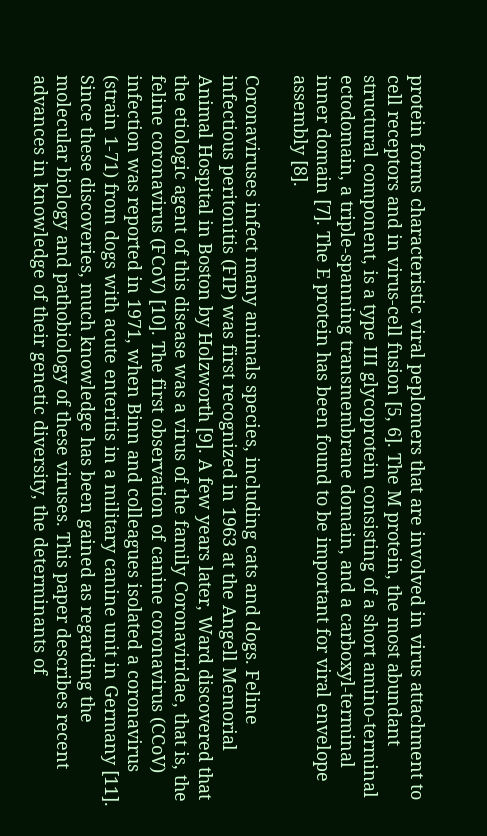protein forms characteristic viral peplomers that are involved in virus attachment to cell receptors and in virus-cell fusion [5, 6]. The M protein, the most abundant structural component, is a type III glycoprotein consisting of a short amino-terminal ectodomain, a triple-spanning transmembrane domain, and a carboxyl-terminal inner domain [7]. The E protein has been found to be important for viral envelope assembly [8].

Coronaviruses infect many animals species, including cats and dogs. Feline infectious peritonitis (FIP) was first recognized in 1963 at the Angell Memorial Animal Hospital in Boston by Holzworth [9]. A few years later, Ward discovered that the etiologic agent of this disease was a virus of the family Coronaviridae, that is, the feline coronavirus (FCoV) [10]. The first observation of canine coronavirus (CCoV) infection was reported in 1971, when Binn and colleagues isolated a coronavirus (strain 1-71) from dogs with acute enteritis in a military canine unit in Germany [11]. Since these discoveries, much knowledge has been gained as regarding the molecular biology and pathobiology of these viruses. This paper describes recent advances in knowledge of their genetic diversity, the determinants of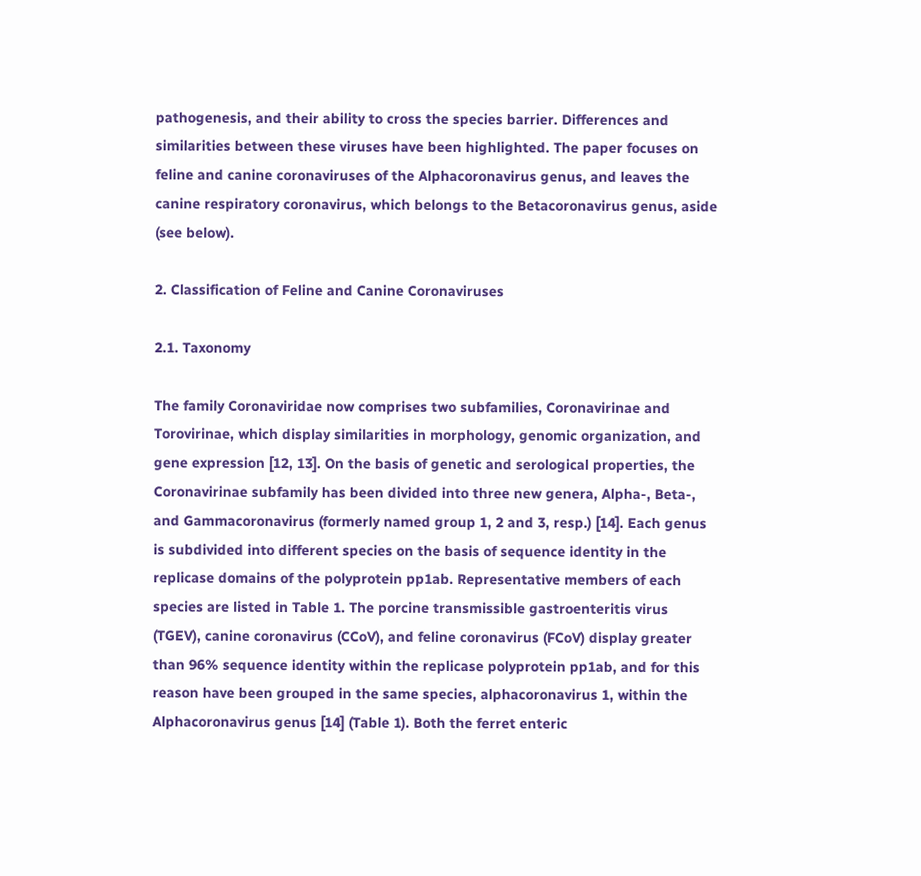pathogenesis, and their ability to cross the species barrier. Differences and similarities between these viruses have been highlighted. The paper focuses on feline and canine coronaviruses of the Alphacoronavirus genus, and leaves the canine respiratory coronavirus, which belongs to the Betacoronavirus genus, aside (see below).

2. Classification of Feline and Canine Coronaviruses

2.1. Taxonomy

The family Coronaviridae now comprises two subfamilies, Coronavirinae and Torovirinae, which display similarities in morphology, genomic organization, and gene expression [12, 13]. On the basis of genetic and serological properties, the Coronavirinae subfamily has been divided into three new genera, Alpha-, Beta-, and Gammacoronavirus (formerly named group 1, 2 and 3, resp.) [14]. Each genus is subdivided into different species on the basis of sequence identity in the replicase domains of the polyprotein pp1ab. Representative members of each species are listed in Table 1. The porcine transmissible gastroenteritis virus (TGEV), canine coronavirus (CCoV), and feline coronavirus (FCoV) display greater than 96% sequence identity within the replicase polyprotein pp1ab, and for this reason have been grouped in the same species, alphacoronavirus 1, within the Alphacoronavirus genus [14] (Table 1). Both the ferret enteric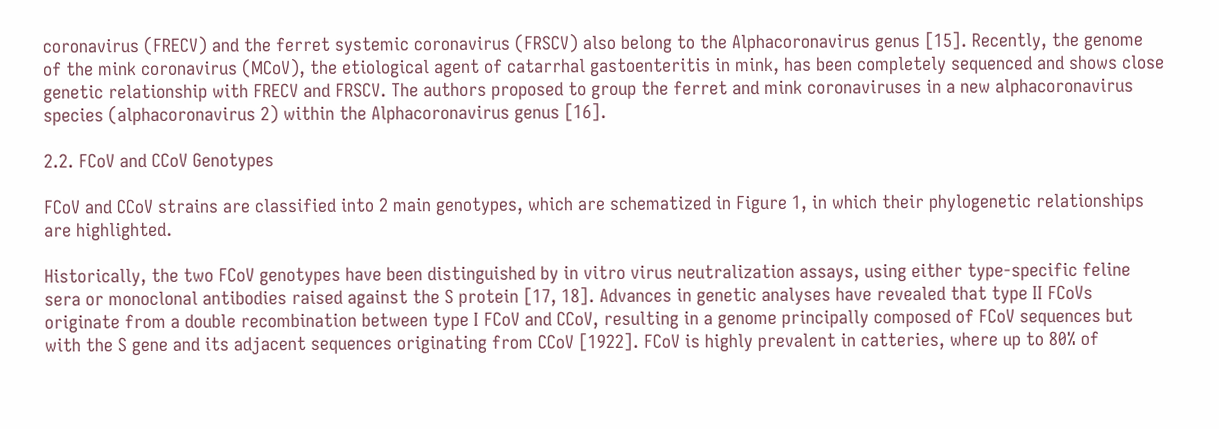coronavirus (FRECV) and the ferret systemic coronavirus (FRSCV) also belong to the Alphacoronavirus genus [15]. Recently, the genome of the mink coronavirus (MCoV), the etiological agent of catarrhal gastoenteritis in mink, has been completely sequenced and shows close genetic relationship with FRECV and FRSCV. The authors proposed to group the ferret and mink coronaviruses in a new alphacoronavirus species (alphacoronavirus 2) within the Alphacoronavirus genus [16].

2.2. FCoV and CCoV Genotypes

FCoV and CCoV strains are classified into 2 main genotypes, which are schematized in Figure 1, in which their phylogenetic relationships are highlighted.

Historically, the two FCoV genotypes have been distinguished by in vitro virus neutralization assays, using either type-specific feline sera or monoclonal antibodies raised against the S protein [17, 18]. Advances in genetic analyses have revealed that type II FCoVs originate from a double recombination between type I FCoV and CCoV, resulting in a genome principally composed of FCoV sequences but with the S gene and its adjacent sequences originating from CCoV [1922]. FCoV is highly prevalent in catteries, where up to 80% of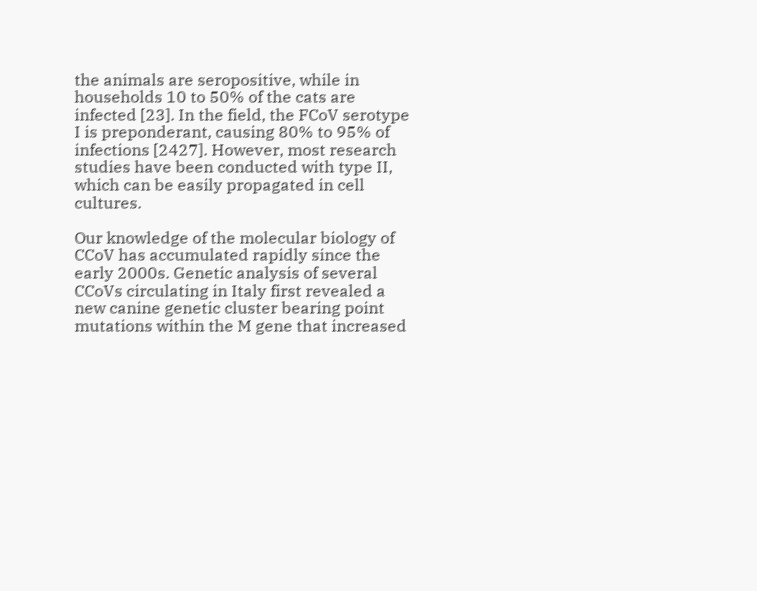the animals are seropositive, while in households 10 to 50% of the cats are infected [23]. In the field, the FCoV serotype I is preponderant, causing 80% to 95% of infections [2427]. However, most research studies have been conducted with type II, which can be easily propagated in cell cultures.

Our knowledge of the molecular biology of CCoV has accumulated rapidly since the early 2000s. Genetic analysis of several CCoVs circulating in Italy first revealed a new canine genetic cluster bearing point mutations within the M gene that increased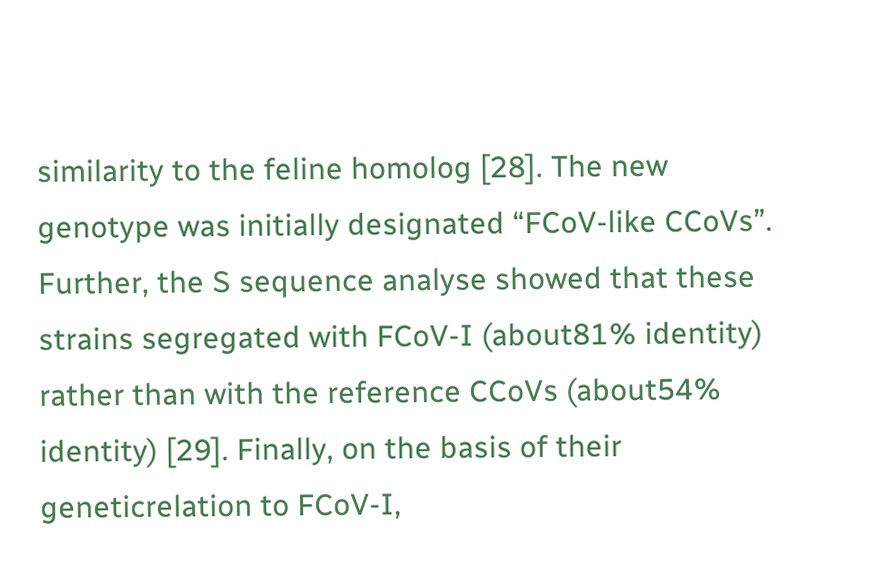similarity to the feline homolog [28]. The new genotype was initially designated “FCoV-like CCoVs”. Further, the S sequence analyse showed that these strains segregated with FCoV-I (about81% identity) rather than with the reference CCoVs (about54% identity) [29]. Finally, on the basis of their geneticrelation to FCoV-I,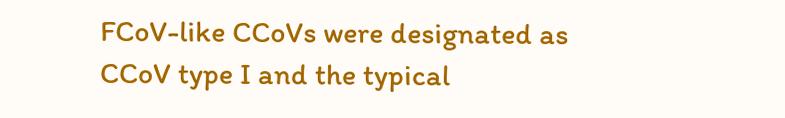FCoV-like CCoVs were designated as CCoV type I and the typical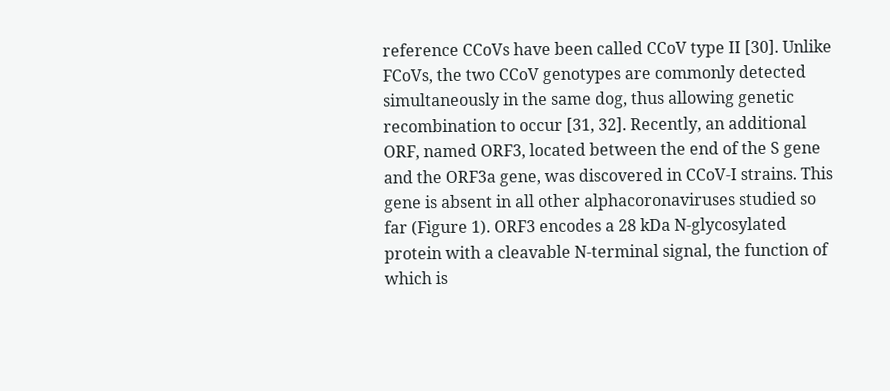reference CCoVs have been called CCoV type II [30]. Unlike FCoVs, the two CCoV genotypes are commonly detected simultaneously in the same dog, thus allowing genetic recombination to occur [31, 32]. Recently, an additional ORF, named ORF3, located between the end of the S gene and the ORF3a gene, was discovered in CCoV-I strains. This gene is absent in all other alphacoronaviruses studied so far (Figure 1). ORF3 encodes a 28 kDa N-glycosylated protein with a cleavable N-terminal signal, the function of which is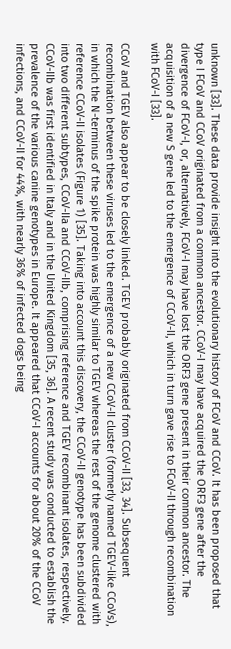unknown [33]. These data provide insight into the evolutionary history of FCoV and CCoV. It has been proposed that type I FCoV and CCoV originated from a common ancestor. CCoV-I may have acquired the ORF3 gene after the divergence of FCoV-I, or, alternatively, FCoV-I may have lost the ORF3 gene present in their common ancestor. The acquisition of a new S gene led to the emergence of CCoV-II, which in turn gave rise to FCoV-II through recombination with FCoV-I [33].

CCoV and TGEV also appear to be closely linked. TGEV probably originated from CCoV-II [33, 34]. Subsequent recombination between these viruses led to the emergence of a new CCoV-II cluster (formerly named TGEV-like CCoVs), in which the N-terminus of the spike protein was highly similar to TGEV whereas the rest of the genome clustered with reference CCoV-II isolates (Figure 1) [35]. Taking into account this discovery, the CCoV-II genotype has been subdivided into two different subtypes, CCoV-IIa and CCoV-IIb, comprising reference and TGEV recombinant isolates, respectively. CCoV-IIb was first identified in Italy and in the United Kingdom [35, 36]. A recent study was conducted to establish the prevalence of the various canine genotypes in Europe. It appeared that CCoV-I accounts for about 20% of the CCoV infections, and CCoV-II for 44%, with nearly 36% of infected dogs being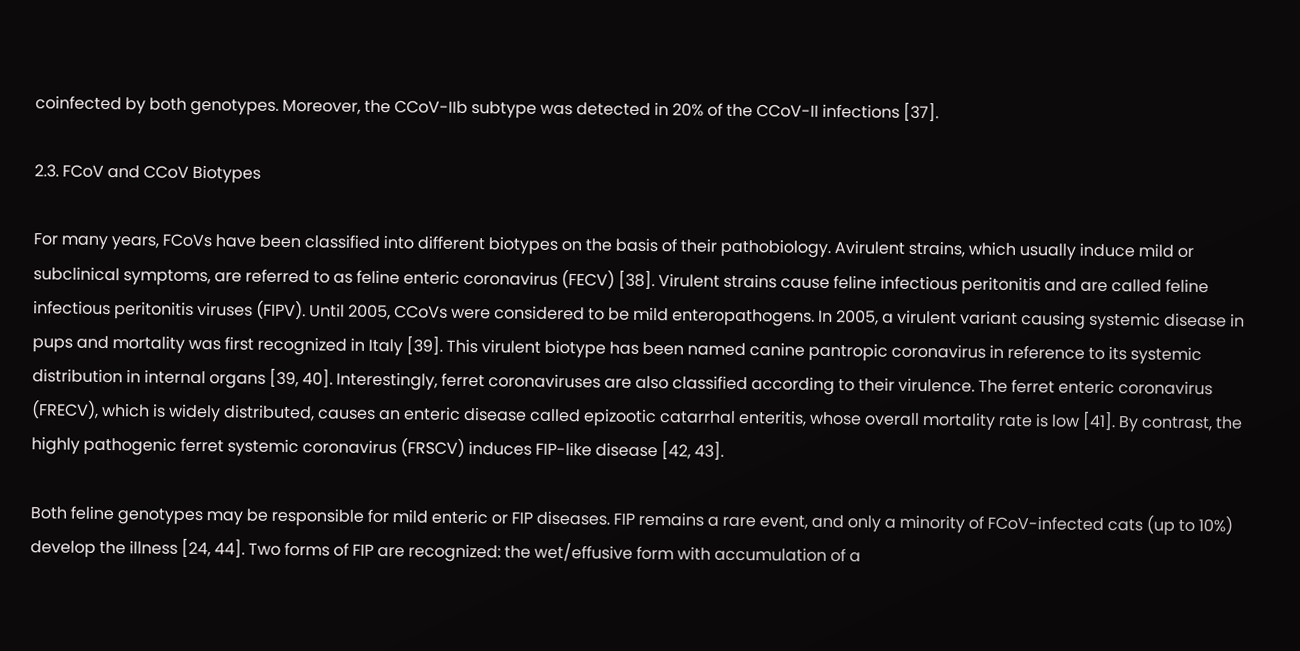coinfected by both genotypes. Moreover, the CCoV-IIb subtype was detected in 20% of the CCoV-II infections [37].

2.3. FCoV and CCoV Biotypes

For many years, FCoVs have been classified into different biotypes on the basis of their pathobiology. Avirulent strains, which usually induce mild or subclinical symptoms, are referred to as feline enteric coronavirus (FECV) [38]. Virulent strains cause feline infectious peritonitis and are called feline infectious peritonitis viruses (FIPV). Until 2005, CCoVs were considered to be mild enteropathogens. In 2005, a virulent variant causing systemic disease in pups and mortality was first recognized in Italy [39]. This virulent biotype has been named canine pantropic coronavirus in reference to its systemic distribution in internal organs [39, 40]. Interestingly, ferret coronaviruses are also classified according to their virulence. The ferret enteric coronavirus (FRECV), which is widely distributed, causes an enteric disease called epizootic catarrhal enteritis, whose overall mortality rate is low [41]. By contrast, the highly pathogenic ferret systemic coronavirus (FRSCV) induces FIP-like disease [42, 43].

Both feline genotypes may be responsible for mild enteric or FIP diseases. FIP remains a rare event, and only a minority of FCoV-infected cats (up to 10%) develop the illness [24, 44]. Two forms of FIP are recognized: the wet/effusive form with accumulation of a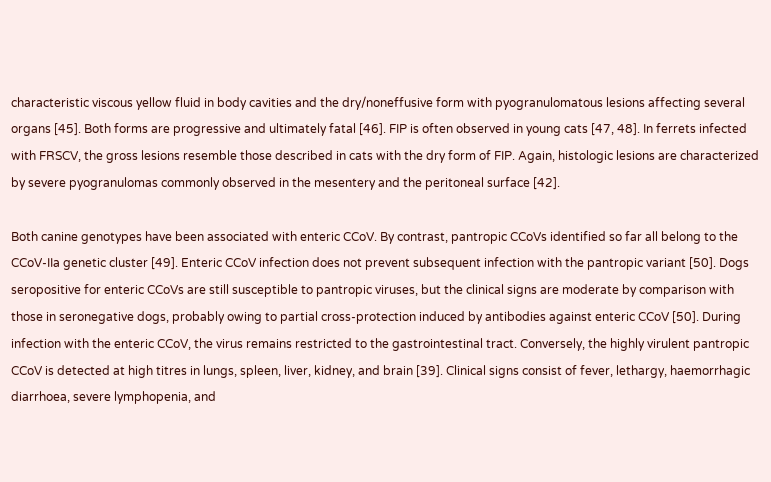characteristic viscous yellow fluid in body cavities and the dry/noneffusive form with pyogranulomatous lesions affecting several organs [45]. Both forms are progressive and ultimately fatal [46]. FIP is often observed in young cats [47, 48]. In ferrets infected with FRSCV, the gross lesions resemble those described in cats with the dry form of FIP. Again, histologic lesions are characterized by severe pyogranulomas commonly observed in the mesentery and the peritoneal surface [42].

Both canine genotypes have been associated with enteric CCoV. By contrast, pantropic CCoVs identified so far all belong to the CCoV-IIa genetic cluster [49]. Enteric CCoV infection does not prevent subsequent infection with the pantropic variant [50]. Dogs seropositive for enteric CCoVs are still susceptible to pantropic viruses, but the clinical signs are moderate by comparison with those in seronegative dogs, probably owing to partial cross-protection induced by antibodies against enteric CCoV [50]. During infection with the enteric CCoV, the virus remains restricted to the gastrointestinal tract. Conversely, the highly virulent pantropic CCoV is detected at high titres in lungs, spleen, liver, kidney, and brain [39]. Clinical signs consist of fever, lethargy, haemorrhagic diarrhoea, severe lymphopenia, and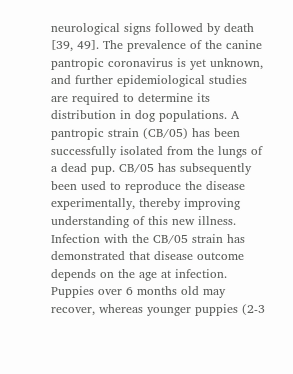neurological signs followed by death [39, 49]. The prevalence of the canine pantropic coronavirus is yet unknown, and further epidemiological studies are required to determine its distribution in dog populations. A pantropic strain (CB/05) has been successfully isolated from the lungs of a dead pup. CB/05 has subsequently been used to reproduce the disease experimentally, thereby improving understanding of this new illness. Infection with the CB/05 strain has demonstrated that disease outcome depends on the age at infection. Puppies over 6 months old may recover, whereas younger puppies (2-3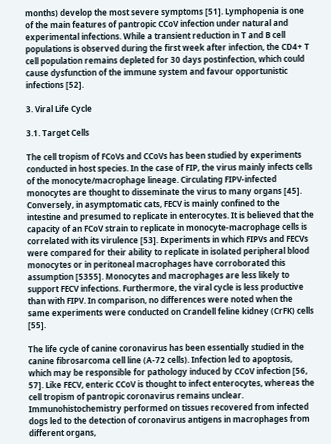months) develop the most severe symptoms [51]. Lymphopenia is one of the main features of pantropic CCoV infection under natural and experimental infections. While a transient reduction in T and B cell populations is observed during the first week after infection, the CD4+ T cell population remains depleted for 30 days postinfection, which could cause dysfunction of the immune system and favour opportunistic infections [52].

3. Viral Life Cycle

3.1. Target Cells

The cell tropism of FCoVs and CCoVs has been studied by experiments conducted in host species. In the case of FIP, the virus mainly infects cells of the monocyte/macrophage lineage. Circulating FIPV-infected monocytes are thought to disseminate the virus to many organs [45]. Conversely, in asymptomatic cats, FECV is mainly confined to the intestine and presumed to replicate in enterocytes. It is believed that the capacity of an FCoV strain to replicate in monocyte-macrophage cells is correlated with its virulence [53]. Experiments in which FIPVs and FECVs were compared for their ability to replicate in isolated peripheral blood monocytes or in peritoneal macrophages have corroborated this assumption [5355]. Monocytes and macrophages are less likely to support FECV infections. Furthermore, the viral cycle is less productive than with FIPV. In comparison, no differences were noted when the same experiments were conducted on Crandell feline kidney (CrFK) cells [55].

The life cycle of canine coronavirus has been essentially studied in the canine fibrosarcoma cell line (A-72 cells). Infection led to apoptosis, which may be responsible for pathology induced by CCoV infection [56, 57]. Like FECV, enteric CCoV is thought to infect enterocytes, whereas the cell tropism of pantropic coronavirus remains unclear. Immunohistochemistry performed on tissues recovered from infected dogs led to the detection of coronavirus antigens in macrophages from different organs,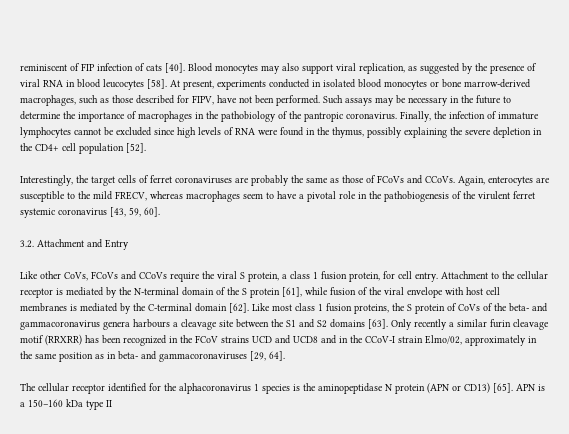reminiscent of FIP infection of cats [40]. Blood monocytes may also support viral replication, as suggested by the presence of viral RNA in blood leucocytes [58]. At present, experiments conducted in isolated blood monocytes or bone marrow-derived macrophages, such as those described for FIPV, have not been performed. Such assays may be necessary in the future to determine the importance of macrophages in the pathobiology of the pantropic coronavirus. Finally, the infection of immature lymphocytes cannot be excluded since high levels of RNA were found in the thymus, possibly explaining the severe depletion in the CD4+ cell population [52].

Interestingly, the target cells of ferret coronaviruses are probably the same as those of FCoVs and CCoVs. Again, enterocytes are susceptible to the mild FRECV, whereas macrophages seem to have a pivotal role in the pathobiogenesis of the virulent ferret systemic coronavirus [43, 59, 60].

3.2. Attachment and Entry

Like other CoVs, FCoVs and CCoVs require the viral S protein, a class 1 fusion protein, for cell entry. Attachment to the cellular receptor is mediated by the N-terminal domain of the S protein [61], while fusion of the viral envelope with host cell membranes is mediated by the C-terminal domain [62]. Like most class 1 fusion proteins, the S protein of CoVs of the beta- and gammacoronavirus genera harbours a cleavage site between the S1 and S2 domains [63]. Only recently a similar furin cleavage motif (RRXRR) has been recognized in the FCoV strains UCD and UCD8 and in the CCoV-I strain Elmo/02, approximately in the same position as in beta- and gammacoronaviruses [29, 64].

The cellular receptor identified for the alphacoronavirus 1 species is the aminopeptidase N protein (APN or CD13) [65]. APN is a 150–160 kDa type II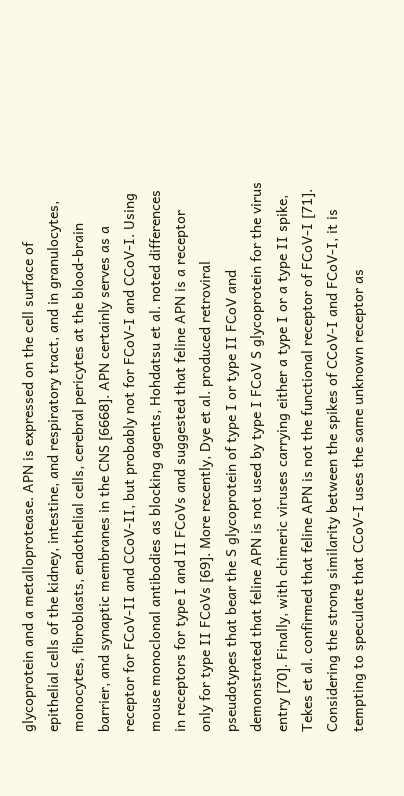glycoprotein and a metalloprotease. APN is expressed on the cell surface of epithelial cells of the kidney, intestine, and respiratory tract, and in granulocytes, monocytes, fibroblasts, endothelial cells, cerebral pericytes at the blood-brain barrier, and synaptic membranes in the CNS [6668]. APN certainly serves as a receptor for FCoV-II and CCoV-II, but probably not for FCoV-I and CCoV-I. Using mouse monoclonal antibodies as blocking agents, Hohdatsu et al. noted differences in receptors for type I and II FCoVs and suggested that feline APN is a receptor only for type II FCoVs [69]. More recently, Dye et al. produced retroviral pseudotypes that bear the S glycoprotein of type I or type II FCoV and demonstrated that feline APN is not used by type I FCoV S glycoprotein for the virus entry [70]. Finally, with chimeric viruses carrying either a type I or a type II spike, Tekes et al. confirmed that feline APN is not the functional receptor of FCoV-I [71]. Considering the strong similarity between the spikes of CCoV-I and FCoV-I, it is tempting to speculate that CCoV-I uses the same unknown receptor as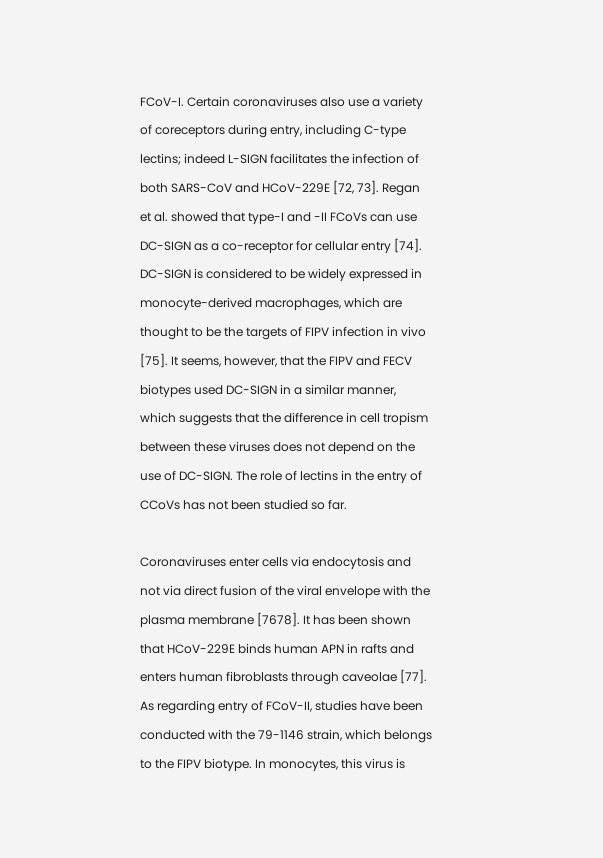FCoV-I. Certain coronaviruses also use a variety of coreceptors during entry, including C-type lectins; indeed L-SIGN facilitates the infection of both SARS-CoV and HCoV-229E [72, 73]. Regan et al. showed that type-I and -II FCoVs can use DC-SIGN as a co-receptor for cellular entry [74]. DC-SIGN is considered to be widely expressed in monocyte-derived macrophages, which are thought to be the targets of FIPV infection in vivo [75]. It seems, however, that the FIPV and FECV biotypes used DC-SIGN in a similar manner, which suggests that the difference in cell tropism between these viruses does not depend on the use of DC-SIGN. The role of lectins in the entry of CCoVs has not been studied so far.

Coronaviruses enter cells via endocytosis and not via direct fusion of the viral envelope with the plasma membrane [7678]. It has been shown that HCoV-229E binds human APN in rafts and enters human fibroblasts through caveolae [77]. As regarding entry of FCoV-II, studies have been conducted with the 79-1146 strain, which belongs to the FIPV biotype. In monocytes, this virus is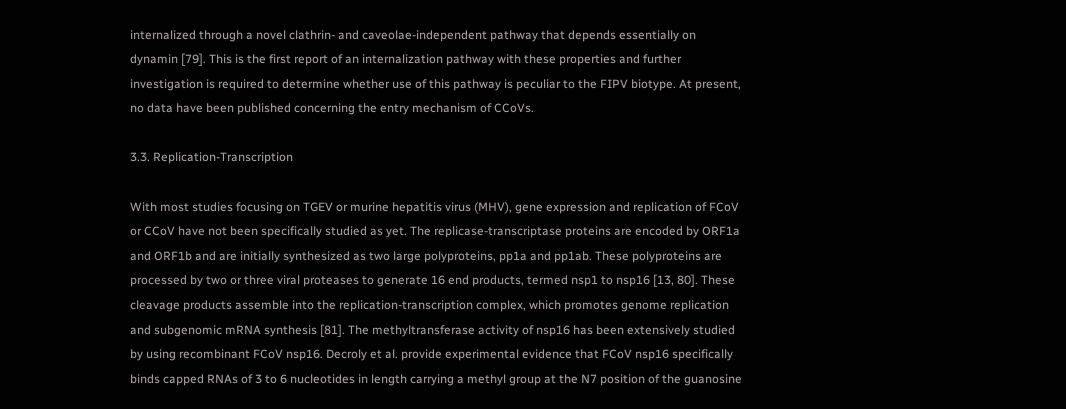internalized through a novel clathrin- and caveolae-independent pathway that depends essentially on dynamin [79]. This is the first report of an internalization pathway with these properties and further investigation is required to determine whether use of this pathway is peculiar to the FIPV biotype. At present, no data have been published concerning the entry mechanism of CCoVs.

3.3. Replication-Transcription

With most studies focusing on TGEV or murine hepatitis virus (MHV), gene expression and replication of FCoV or CCoV have not been specifically studied as yet. The replicase-transcriptase proteins are encoded by ORF1a and ORF1b and are initially synthesized as two large polyproteins, pp1a and pp1ab. These polyproteins are processed by two or three viral proteases to generate 16 end products, termed nsp1 to nsp16 [13, 80]. These cleavage products assemble into the replication-transcription complex, which promotes genome replication and subgenomic mRNA synthesis [81]. The methyltransferase activity of nsp16 has been extensively studied by using recombinant FCoV nsp16. Decroly et al. provide experimental evidence that FCoV nsp16 specifically binds capped RNAs of 3 to 6 nucleotides in length carrying a methyl group at the N7 position of the guanosine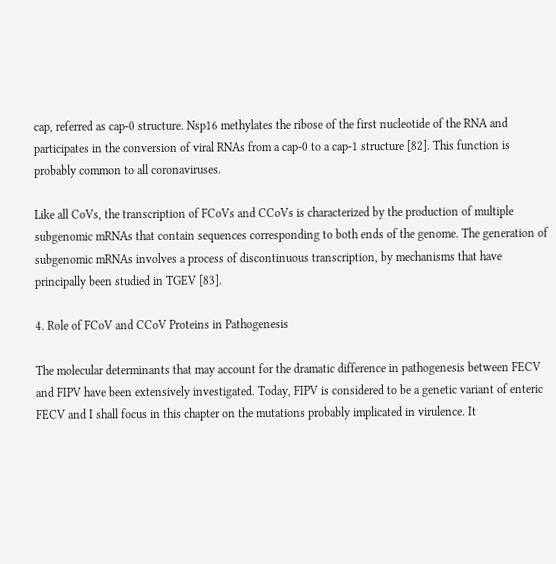cap, referred as cap-0 structure. Nsp16 methylates the ribose of the first nucleotide of the RNA and participates in the conversion of viral RNAs from a cap-0 to a cap-1 structure [82]. This function is probably common to all coronaviruses.

Like all CoVs, the transcription of FCoVs and CCoVs is characterized by the production of multiple subgenomic mRNAs that contain sequences corresponding to both ends of the genome. The generation of subgenomic mRNAs involves a process of discontinuous transcription, by mechanisms that have principally been studied in TGEV [83].

4. Role of FCoV and CCoV Proteins in Pathogenesis

The molecular determinants that may account for the dramatic difference in pathogenesis between FECV and FIPV have been extensively investigated. Today, FIPV is considered to be a genetic variant of enteric FECV and I shall focus in this chapter on the mutations probably implicated in virulence. It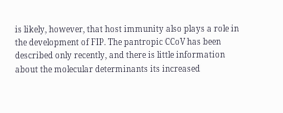is likely, however, that host immunity also plays a role in the development of FIP. The pantropic CCoV has been described only recently, and there is little information about the molecular determinants its increased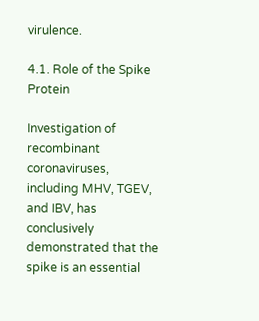virulence.

4.1. Role of the Spike Protein

Investigation of recombinant coronaviruses, including MHV, TGEV, and IBV, has conclusively demonstrated that the spike is an essential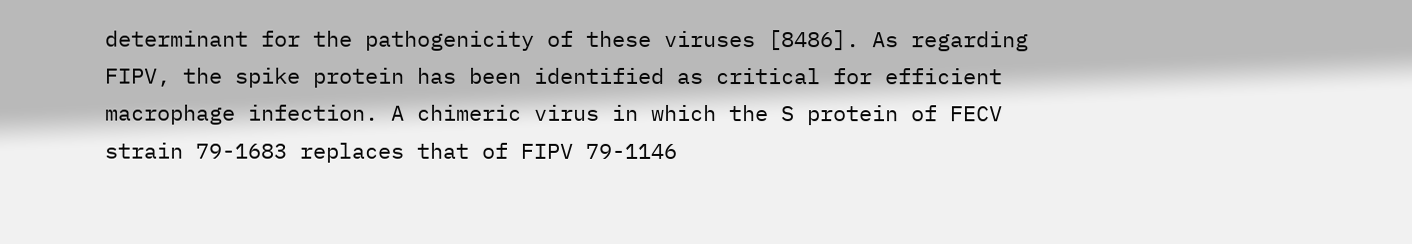determinant for the pathogenicity of these viruses [8486]. As regarding FIPV, the spike protein has been identified as critical for efficient macrophage infection. A chimeric virus in which the S protein of FECV strain 79-1683 replaces that of FIPV 79-1146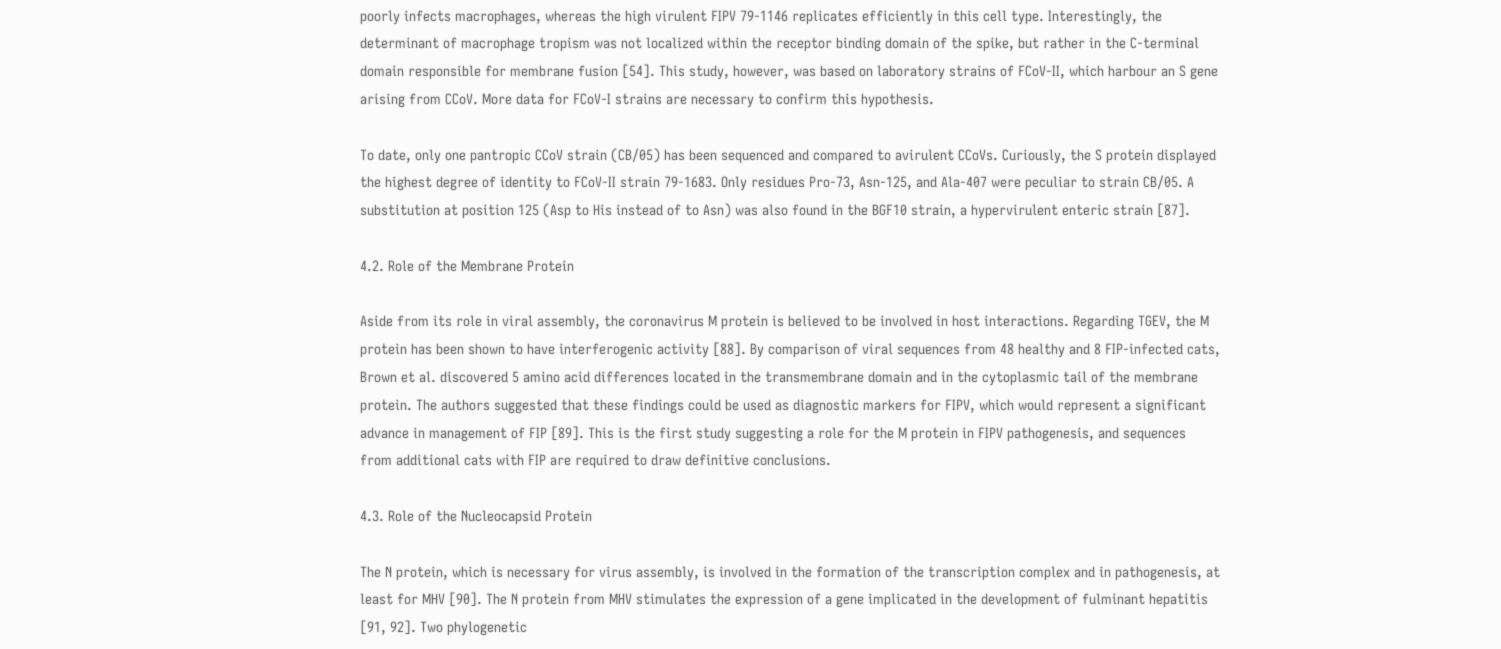poorly infects macrophages, whereas the high virulent FIPV 79-1146 replicates efficiently in this cell type. Interestingly, the determinant of macrophage tropism was not localized within the receptor binding domain of the spike, but rather in the C-terminal domain responsible for membrane fusion [54]. This study, however, was based on laboratory strains of FCoV-II, which harbour an S gene arising from CCoV. More data for FCoV-I strains are necessary to confirm this hypothesis.

To date, only one pantropic CCoV strain (CB/05) has been sequenced and compared to avirulent CCoVs. Curiously, the S protein displayed the highest degree of identity to FCoV-II strain 79-1683. Only residues Pro-73, Asn-125, and Ala-407 were peculiar to strain CB/05. A substitution at position 125 (Asp to His instead of to Asn) was also found in the BGF10 strain, a hypervirulent enteric strain [87].

4.2. Role of the Membrane Protein

Aside from its role in viral assembly, the coronavirus M protein is believed to be involved in host interactions. Regarding TGEV, the M protein has been shown to have interferogenic activity [88]. By comparison of viral sequences from 48 healthy and 8 FIP-infected cats, Brown et al. discovered 5 amino acid differences located in the transmembrane domain and in the cytoplasmic tail of the membrane protein. The authors suggested that these findings could be used as diagnostic markers for FIPV, which would represent a significant advance in management of FIP [89]. This is the first study suggesting a role for the M protein in FIPV pathogenesis, and sequences from additional cats with FIP are required to draw definitive conclusions.

4.3. Role of the Nucleocapsid Protein

The N protein, which is necessary for virus assembly, is involved in the formation of the transcription complex and in pathogenesis, at least for MHV [90]. The N protein from MHV stimulates the expression of a gene implicated in the development of fulminant hepatitis [91, 92]. Two phylogenetic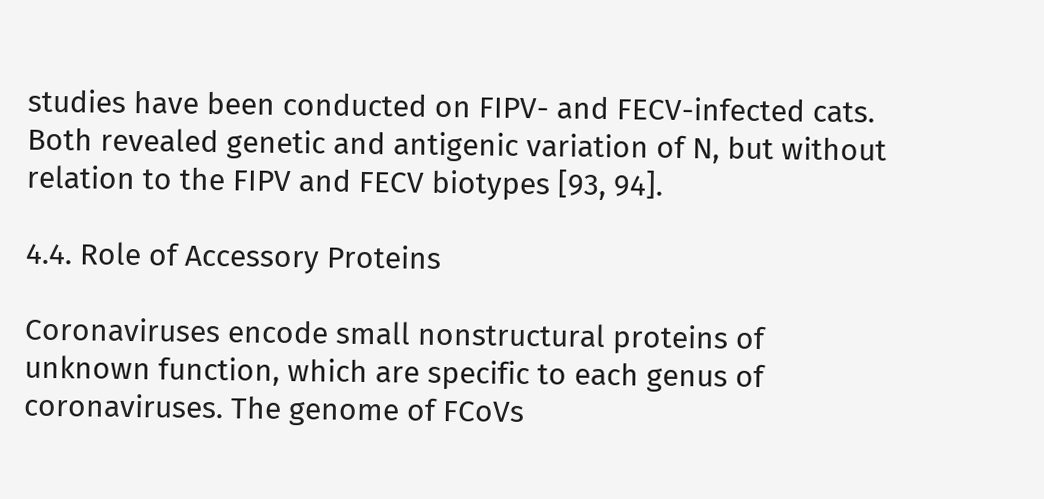studies have been conducted on FIPV- and FECV-infected cats. Both revealed genetic and antigenic variation of N, but without relation to the FIPV and FECV biotypes [93, 94].

4.4. Role of Accessory Proteins

Coronaviruses encode small nonstructural proteins of unknown function, which are specific to each genus of coronaviruses. The genome of FCoVs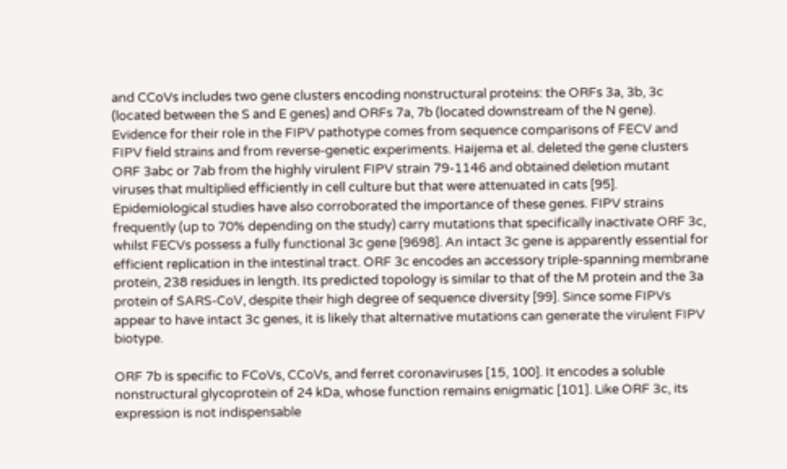and CCoVs includes two gene clusters encoding nonstructural proteins: the ORFs 3a, 3b, 3c (located between the S and E genes) and ORFs 7a, 7b (located downstream of the N gene). Evidence for their role in the FIPV pathotype comes from sequence comparisons of FECV and FIPV field strains and from reverse-genetic experiments. Haijema et al. deleted the gene clusters ORF 3abc or 7ab from the highly virulent FIPV strain 79-1146 and obtained deletion mutant viruses that multiplied efficiently in cell culture but that were attenuated in cats [95]. Epidemiological studies have also corroborated the importance of these genes. FIPV strains frequently (up to 70% depending on the study) carry mutations that specifically inactivate ORF 3c, whilst FECVs possess a fully functional 3c gene [9698]. An intact 3c gene is apparently essential for efficient replication in the intestinal tract. ORF 3c encodes an accessory triple-spanning membrane protein, 238 residues in length. Its predicted topology is similar to that of the M protein and the 3a protein of SARS-CoV, despite their high degree of sequence diversity [99]. Since some FIPVs appear to have intact 3c genes, it is likely that alternative mutations can generate the virulent FIPV biotype.

ORF 7b is specific to FCoVs, CCoVs, and ferret coronaviruses [15, 100]. It encodes a soluble nonstructural glycoprotein of 24 kDa, whose function remains enigmatic [101]. Like ORF 3c, its expression is not indispensable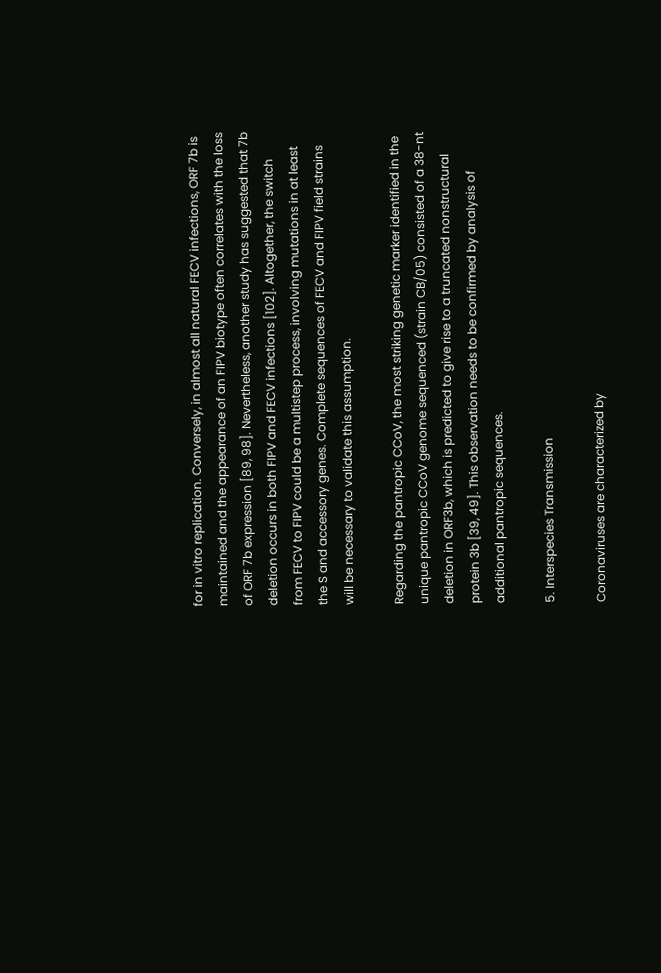for in vitro replication. Conversely, in almost all natural FECV infections, ORF 7b is maintained and the appearance of an FIPV biotype often correlates with the loss of ORF 7b expression [89, 98]. Nevertheless, another study has suggested that 7b deletion occurs in both FIPV and FECV infections [102]. Altogether, the switch from FECV to FIPV could be a multistep process, involving mutations in at least the S and accessory genes. Complete sequences of FECV and FIPV field strains will be necessary to validate this assumption.

Regarding the pantropic CCoV, the most striking genetic marker identified in the unique pantropic CCoV genome sequenced (strain CB/05) consisted of a 38-nt deletion in ORF3b, which is predicted to give rise to a truncated nonstructural protein 3b [39, 49]. This observation needs to be confirmed by analysis of additional pantropic sequences.

5. Interspecies Transmission

Coronaviruses are characterized by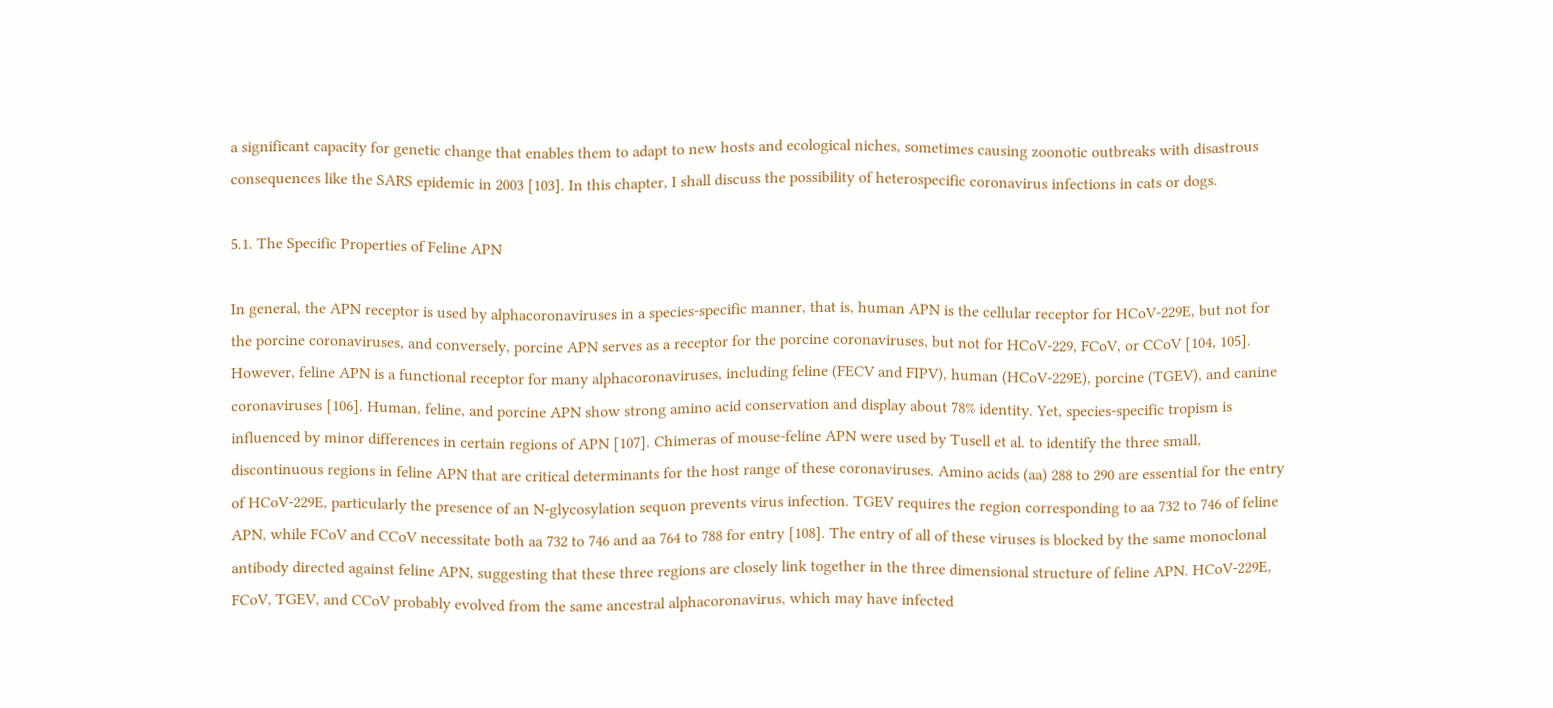a significant capacity for genetic change that enables them to adapt to new hosts and ecological niches, sometimes causing zoonotic outbreaks with disastrous consequences like the SARS epidemic in 2003 [103]. In this chapter, I shall discuss the possibility of heterospecific coronavirus infections in cats or dogs.

5.1. The Specific Properties of Feline APN

In general, the APN receptor is used by alphacoronaviruses in a species-specific manner, that is, human APN is the cellular receptor for HCoV-229E, but not for the porcine coronaviruses, and conversely, porcine APN serves as a receptor for the porcine coronaviruses, but not for HCoV-229, FCoV, or CCoV [104, 105]. However, feline APN is a functional receptor for many alphacoronaviruses, including feline (FECV and FIPV), human (HCoV-229E), porcine (TGEV), and canine coronaviruses [106]. Human, feline, and porcine APN show strong amino acid conservation and display about 78% identity. Yet, species-specific tropism is influenced by minor differences in certain regions of APN [107]. Chimeras of mouse-feline APN were used by Tusell et al. to identify the three small, discontinuous regions in feline APN that are critical determinants for the host range of these coronaviruses. Amino acids (aa) 288 to 290 are essential for the entry of HCoV-229E, particularly the presence of an N-glycosylation sequon prevents virus infection. TGEV requires the region corresponding to aa 732 to 746 of feline APN, while FCoV and CCoV necessitate both aa 732 to 746 and aa 764 to 788 for entry [108]. The entry of all of these viruses is blocked by the same monoclonal antibody directed against feline APN, suggesting that these three regions are closely link together in the three dimensional structure of feline APN. HCoV-229E, FCoV, TGEV, and CCoV probably evolved from the same ancestral alphacoronavirus, which may have infected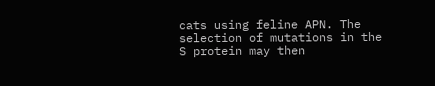cats using feline APN. The selection of mutations in the S protein may then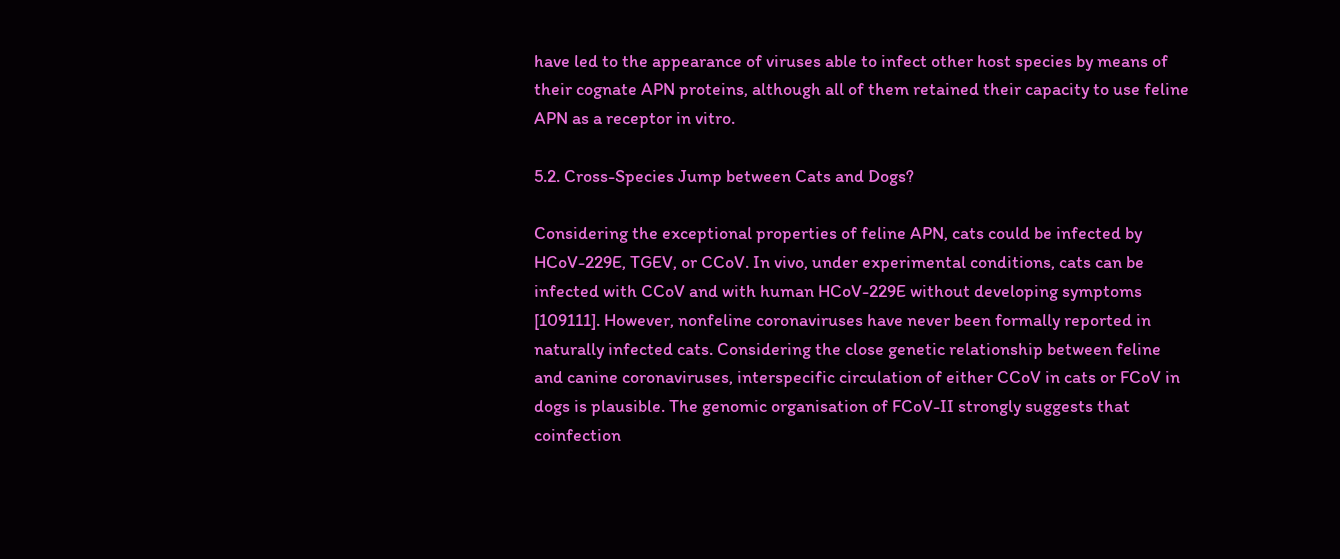have led to the appearance of viruses able to infect other host species by means of their cognate APN proteins, although all of them retained their capacity to use feline APN as a receptor in vitro.

5.2. Cross-Species Jump between Cats and Dogs?

Considering the exceptional properties of feline APN, cats could be infected by HCoV-229E, TGEV, or CCoV. In vivo, under experimental conditions, cats can be infected with CCoV and with human HCoV-229E without developing symptoms [109111]. However, nonfeline coronaviruses have never been formally reported in naturally infected cats. Considering the close genetic relationship between feline and canine coronaviruses, interspecific circulation of either CCoV in cats or FCoV in dogs is plausible. The genomic organisation of FCoV-II strongly suggests that coinfection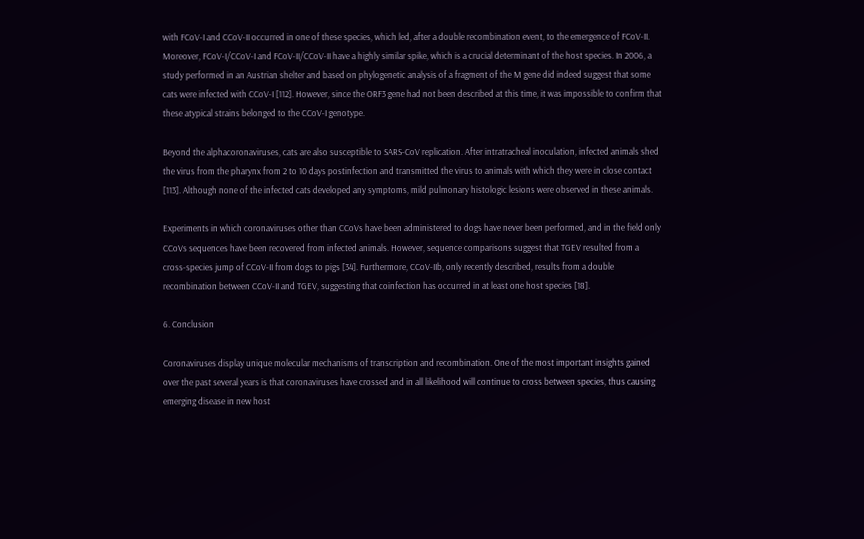with FCoV-I and CCoV-II occurred in one of these species, which led, after a double recombination event, to the emergence of FCoV-II. Moreover, FCoV-I/CCoV-I and FCoV-II/CCoV-II have a highly similar spike, which is a crucial determinant of the host species. In 2006, a study performed in an Austrian shelter and based on phylogenetic analysis of a fragment of the M gene did indeed suggest that some cats were infected with CCoV-I [112]. However, since the ORF3 gene had not been described at this time, it was impossible to confirm that these atypical strains belonged to the CCoV-I genotype.

Beyond the alphacoronaviruses, cats are also susceptible to SARS-CoV replication. After intratracheal inoculation, infected animals shed the virus from the pharynx from 2 to 10 days postinfection and transmitted the virus to animals with which they were in close contact [113]. Although none of the infected cats developed any symptoms, mild pulmonary histologic lesions were observed in these animals.

Experiments in which coronaviruses other than CCoVs have been administered to dogs have never been performed, and in the field only CCoVs sequences have been recovered from infected animals. However, sequence comparisons suggest that TGEV resulted from a cross-species jump of CCoV-II from dogs to pigs [34]. Furthermore, CCoV-IIb, only recently described, results from a double recombination between CCoV-II and TGEV, suggesting that coinfection has occurred in at least one host species [18].

6. Conclusion

Coronaviruses display unique molecular mechanisms of transcription and recombination. One of the most important insights gained over the past several years is that coronaviruses have crossed and in all likelihood will continue to cross between species, thus causing emerging disease in new host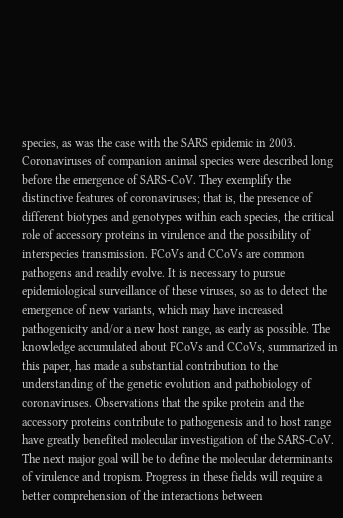species, as was the case with the SARS epidemic in 2003. Coronaviruses of companion animal species were described long before the emergence of SARS-CoV. They exemplify the distinctive features of coronaviruses; that is, the presence of different biotypes and genotypes within each species, the critical role of accessory proteins in virulence and the possibility of interspecies transmission. FCoVs and CCoVs are common pathogens and readily evolve. It is necessary to pursue epidemiological surveillance of these viruses, so as to detect the emergence of new variants, which may have increased pathogenicity and/or a new host range, as early as possible. The knowledge accumulated about FCoVs and CCoVs, summarized in this paper, has made a substantial contribution to the understanding of the genetic evolution and pathobiology of coronaviruses. Observations that the spike protein and the accessory proteins contribute to pathogenesis and to host range have greatly benefited molecular investigation of the SARS-CoV. The next major goal will be to define the molecular determinants of virulence and tropism. Progress in these fields will require a better comprehension of the interactions between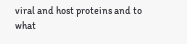viral and host proteins and to what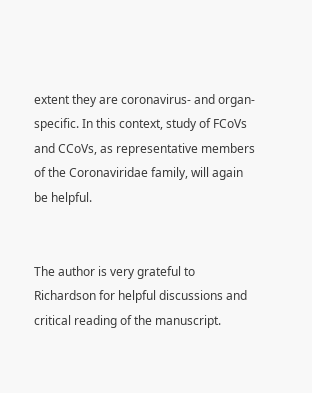extent they are coronavirus- and organ-specific. In this context, study of FCoVs and CCoVs, as representative members of the Coronaviridae family, will again be helpful.


The author is very grateful to Richardson for helpful discussions and critical reading of the manuscript.